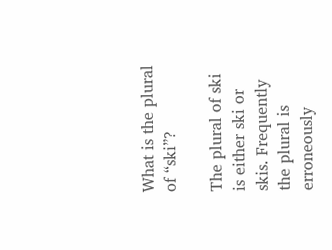What is the plural of “ski”?

The plural of ski is either ski or skis. Frequently the plural is erroneously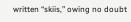written “skiis,” owing no doubt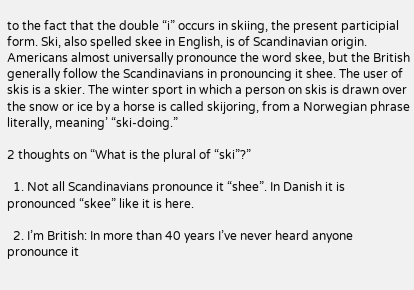to the fact that the double “i” occurs in skiing, the present participial form. Ski, also spelled skee in English, is of Scandinavian origin. Americans almost universally pronounce the word skee, but the British generally follow the Scandinavians in pronouncing it shee. The user of skis is a skier. The winter sport in which a person on skis is drawn over the snow or ice by a horse is called skijoring, from a Norwegian phrase literally, meaning’ “ski-doing.”

2 thoughts on “What is the plural of “ski”?”

  1. Not all Scandinavians pronounce it “shee”. In Danish it is pronounced “skee” like it is here.

  2. I’m British: In more than 40 years I’ve never heard anyone pronounce it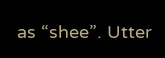as “shee”. Utter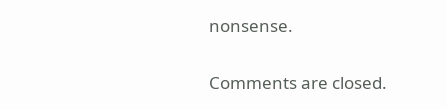nonsense.

Comments are closed.